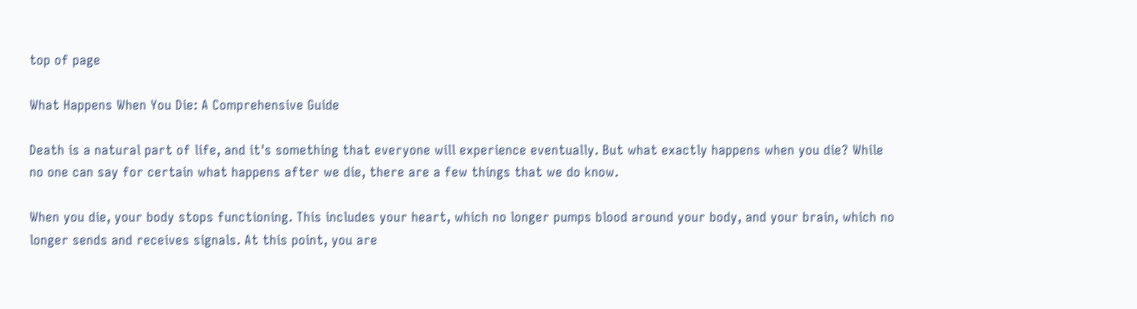top of page

What Happens When You Die: A Comprehensive Guide

Death is a natural part of life, and it's something that everyone will experience eventually. But what exactly happens when you die? While no one can say for certain what happens after we die, there are a few things that we do know.

When you die, your body stops functioning. This includes your heart, which no longer pumps blood around your body, and your brain, which no longer sends and receives signals. At this point, you are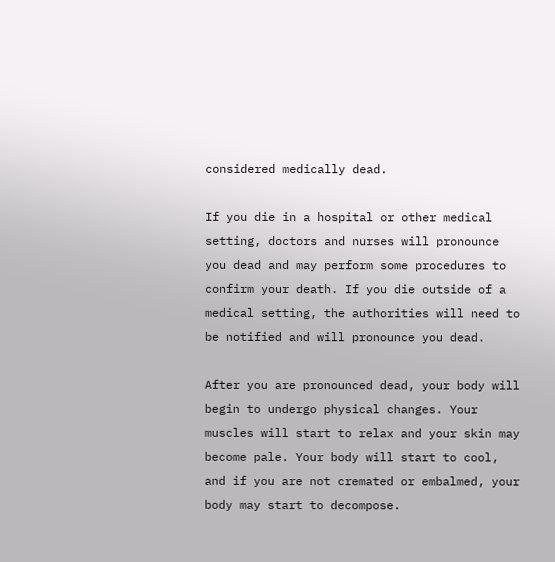considered medically dead.

If you die in a hospital or other medical setting, doctors and nurses will pronounce you dead and may perform some procedures to confirm your death. If you die outside of a medical setting, the authorities will need to be notified and will pronounce you dead.

After you are pronounced dead, your body will begin to undergo physical changes. Your muscles will start to relax and your skin may become pale. Your body will start to cool, and if you are not cremated or embalmed, your body may start to decompose.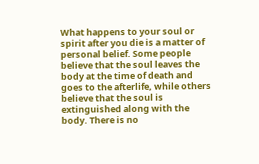What happens to your soul or spirit after you die is a matter of personal belief. Some people believe that the soul leaves the body at the time of death and goes to the afterlife, while others believe that the soul is extinguished along with the body. There is no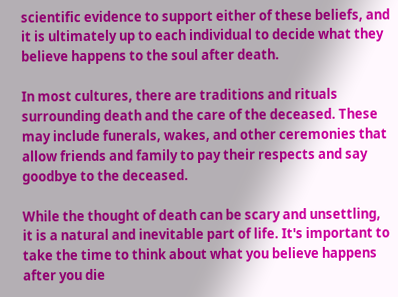scientific evidence to support either of these beliefs, and it is ultimately up to each individual to decide what they believe happens to the soul after death.

In most cultures, there are traditions and rituals surrounding death and the care of the deceased. These may include funerals, wakes, and other ceremonies that allow friends and family to pay their respects and say goodbye to the deceased.

While the thought of death can be scary and unsettling, it is a natural and inevitable part of life. It's important to take the time to think about what you believe happens after you die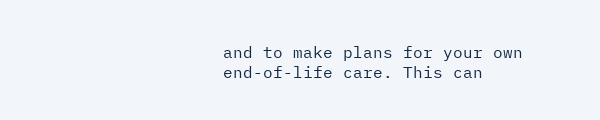and to make plans for your own end-of-life care. This can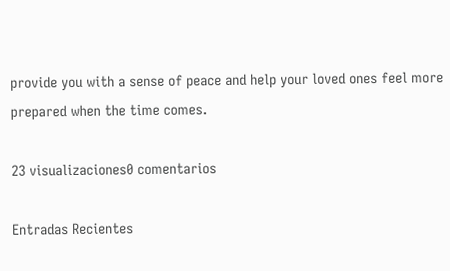provide you with a sense of peace and help your loved ones feel more prepared when the time comes.

23 visualizaciones0 comentarios

Entradas Recientes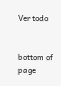Ver todo


bottom of page